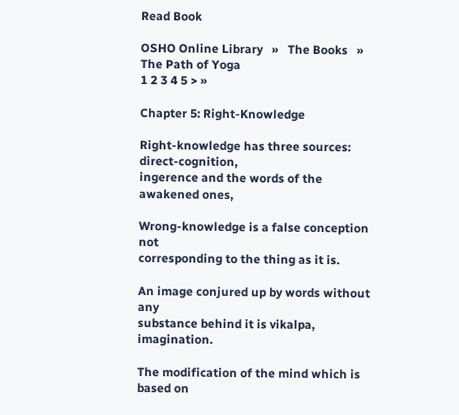Read Book

OSHO Online Library   »   The Books   »   The Path of Yoga
1 2 3 4 5 > »

Chapter 5: Right-Knowledge

Right-knowledge has three sources: direct-cognition,
ingerence and the words of the awakened ones,

Wrong-knowledge is a false conception not
corresponding to the thing as it is.

An image conjured up by words without any
substance behind it is vikalpa, imagination.

The modification of the mind which is based on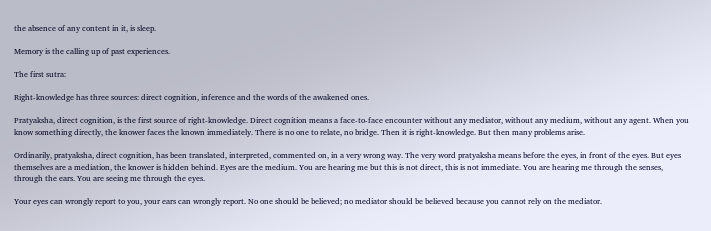the absence of any content in it, is sleep.

Memory is the calling up of past experiences.

The first sutra:

Right-knowledge has three sources: direct cognition, inference and the words of the awakened ones.

Pratyaksha, direct cognition, is the first source of right-knowledge. Direct cognition means a face-to-face encounter without any mediator, without any medium, without any agent. When you know something directly, the knower faces the known immediately. There is no one to relate, no bridge. Then it is right-knowledge. But then many problems arise.

Ordinarily, pratyaksha, direct cognition, has been translated, interpreted, commented on, in a very wrong way. The very word pratyaksha means before the eyes, in front of the eyes. But eyes themselves are a mediation, the knower is hidden behind. Eyes are the medium. You are hearing me but this is not direct, this is not immediate. You are hearing me through the senses, through the ears. You are seeing me through the eyes.

Your eyes can wrongly report to you, your ears can wrongly report. No one should be believed; no mediator should be believed because you cannot rely on the mediator.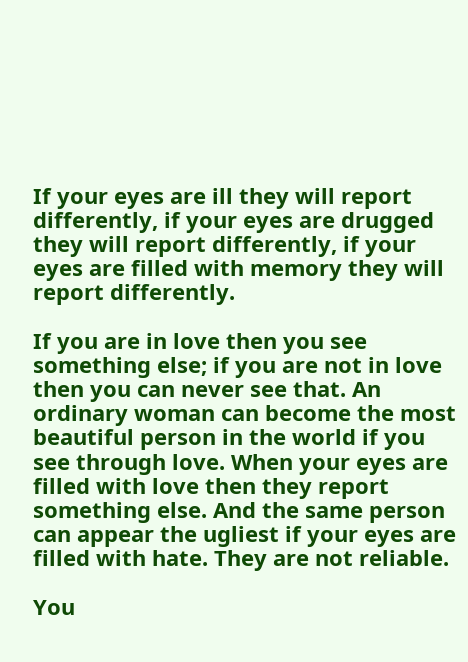If your eyes are ill they will report differently, if your eyes are drugged they will report differently, if your eyes are filled with memory they will report differently.

If you are in love then you see something else; if you are not in love then you can never see that. An ordinary woman can become the most beautiful person in the world if you see through love. When your eyes are filled with love then they report something else. And the same person can appear the ugliest if your eyes are filled with hate. They are not reliable.

You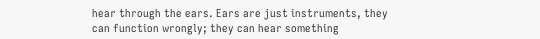hear through the ears. Ears are just instruments, they can function wrongly; they can hear something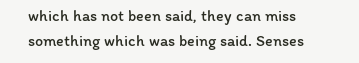which has not been said, they can miss something which was being said. Senses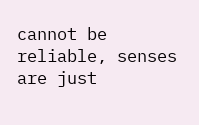cannot be reliable, senses are just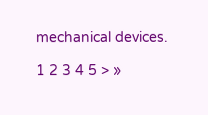mechanical devices.

1 2 3 4 5 > »